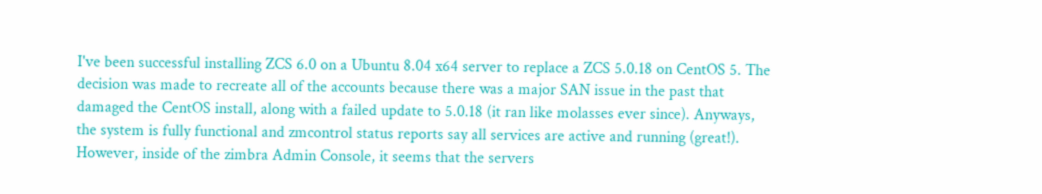I've been successful installing ZCS 6.0 on a Ubuntu 8.04 x64 server to replace a ZCS 5.0.18 on CentOS 5. The decision was made to recreate all of the accounts because there was a major SAN issue in the past that damaged the CentOS install, along with a failed update to 5.0.18 (it ran like molasses ever since). Anyways, the system is fully functional and zmcontrol status reports say all services are active and running (great!). However, inside of the zimbra Admin Console, it seems that the servers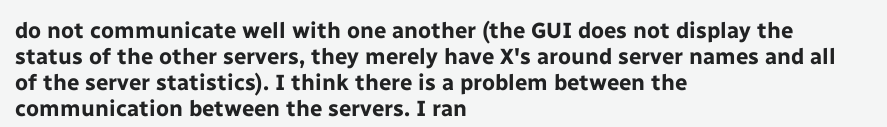do not communicate well with one another (the GUI does not display the status of the other servers, they merely have X's around server names and all of the server statistics). I think there is a problem between the communication between the servers. I ran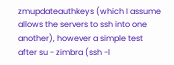zmupdateauthkeys (which I assume allows the servers to ssh into one another), however a simple test after su - zimbra (ssh -l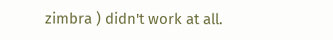zimbra ) didn't work at all.